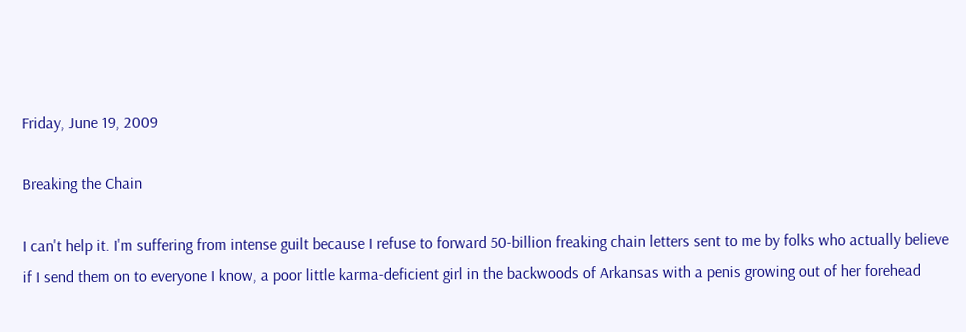Friday, June 19, 2009

Breaking the Chain

I can't help it. I'm suffering from intense guilt because I refuse to forward 50-billion freaking chain letters sent to me by folks who actually believe if I send them on to everyone I know, a poor little karma-deficient girl in the backwoods of Arkansas with a penis growing out of her forehead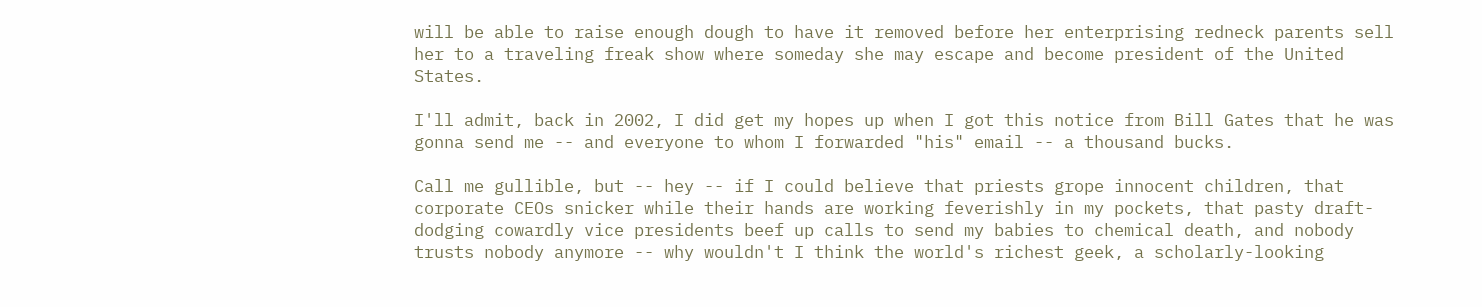will be able to raise enough dough to have it removed before her enterprising redneck parents sell her to a traveling freak show where someday she may escape and become president of the United States.

I'll admit, back in 2002, I did get my hopes up when I got this notice from Bill Gates that he was gonna send me -- and everyone to whom I forwarded "his" email -- a thousand bucks.

Call me gullible, but -- hey -- if I could believe that priests grope innocent children, that corporate CEOs snicker while their hands are working feverishly in my pockets, that pasty draft-dodging cowardly vice presidents beef up calls to send my babies to chemical death, and nobody trusts nobody anymore -- why wouldn't I think the world's richest geek, a scholarly-looking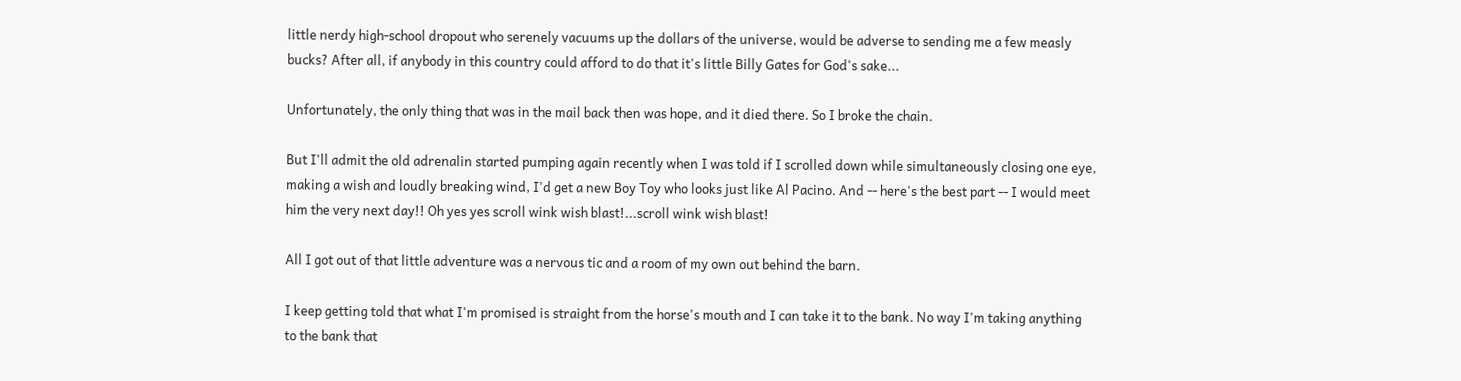little nerdy high-school dropout who serenely vacuums up the dollars of the universe, would be adverse to sending me a few measly bucks? After all, if anybody in this country could afford to do that it's little Billy Gates for God's sake...

Unfortunately, the only thing that was in the mail back then was hope, and it died there. So I broke the chain.

But I'll admit the old adrenalin started pumping again recently when I was told if I scrolled down while simultaneously closing one eye, making a wish and loudly breaking wind, I'd get a new Boy Toy who looks just like Al Pacino. And -- here's the best part -- I would meet him the very next day!! Oh yes yes scroll wink wish blast!...scroll wink wish blast!

All I got out of that little adventure was a nervous tic and a room of my own out behind the barn.

I keep getting told that what I'm promised is straight from the horse's mouth and I can take it to the bank. No way I'm taking anything to the bank that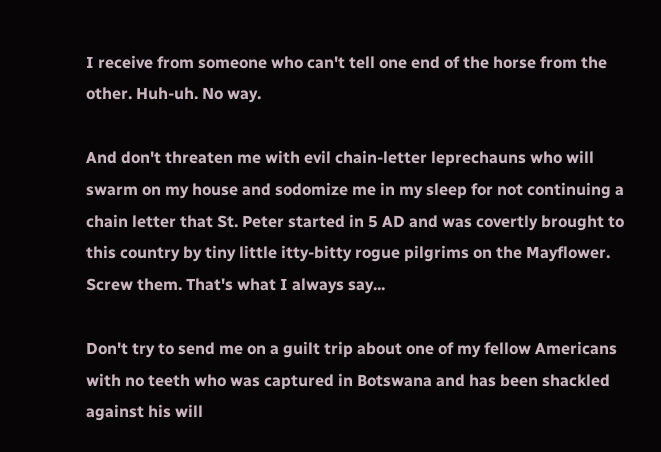I receive from someone who can't tell one end of the horse from the other. Huh-uh. No way.

And don't threaten me with evil chain-letter leprechauns who will swarm on my house and sodomize me in my sleep for not continuing a chain letter that St. Peter started in 5 AD and was covertly brought to this country by tiny little itty-bitty rogue pilgrims on the Mayflower. Screw them. That's what I always say...

Don't try to send me on a guilt trip about one of my fellow Americans with no teeth who was captured in Botswana and has been shackled against his will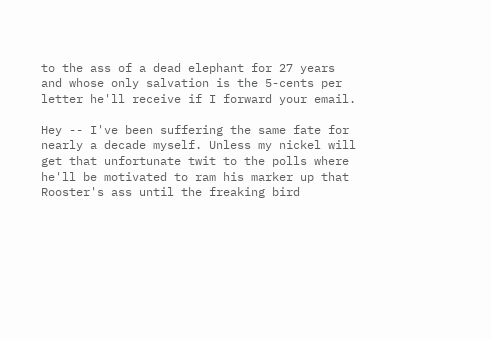to the ass of a dead elephant for 27 years and whose only salvation is the 5-cents per letter he'll receive if I forward your email.

Hey -- I've been suffering the same fate for nearly a decade myself. Unless my nickel will get that unfortunate twit to the polls where he'll be motivated to ram his marker up that Rooster's ass until the freaking bird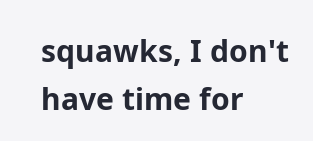squawks, I don't have time for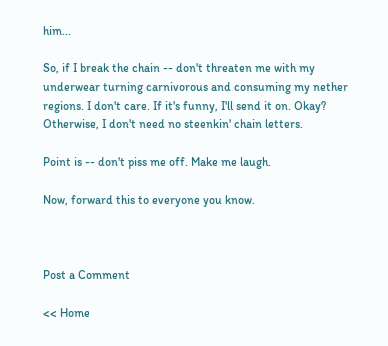him...

So, if I break the chain -- don't threaten me with my underwear turning carnivorous and consuming my nether regions. I don't care. If it's funny, I'll send it on. Okay? Otherwise, I don't need no steenkin' chain letters.

Point is -- don't piss me off. Make me laugh.

Now, forward this to everyone you know.



Post a Comment

<< Home